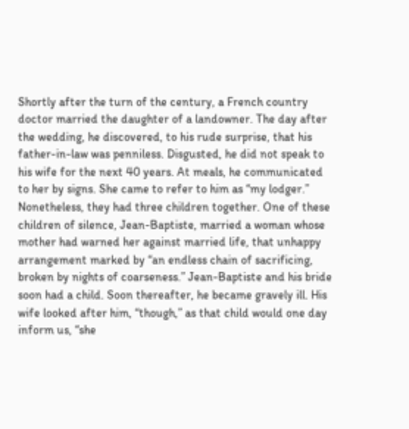Shortly after the turn of the century, a French country doctor married the daughter of a landowner. The day after the wedding, he discovered, to his rude surprise, that his father-in-law was penniless. Disgusted, he did not speak to his wife for the next 40 years. At meals, he communicated to her by signs. She came to refer to him as “my lodger.” Nonetheless, they had three children together. One of these children of silence, Jean-Baptiste, married a woman whose mother had warned her against married life, that unhappy arrangement marked by “an endless chain of sacrificing, broken by nights of coarseness.” Jean-Baptiste and his bride soon had a child. Soon thereafter, he became gravely ill. His wife looked after him, “though,” as that child would one day inform us, “she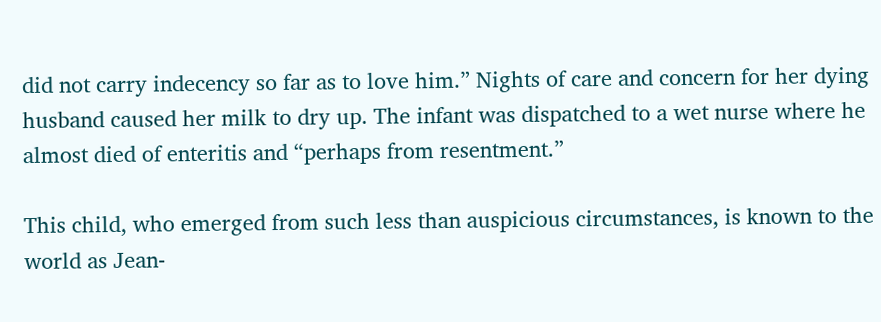did not carry indecency so far as to love him.” Nights of care and concern for her dying husband caused her milk to dry up. The infant was dispatched to a wet nurse where he almost died of enteritis and “perhaps from resentment.”

This child, who emerged from such less than auspicious circumstances, is known to the world as Jean-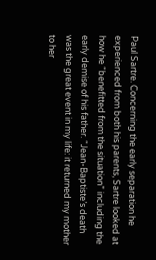Paul Sartre. Concerning the early separation he experienced from both his parents, Sartre looked at how he “benefitted from the situation” including the early demise of his father. “Jean-Baptiste’s death was the great event in my life: it returned my mother to her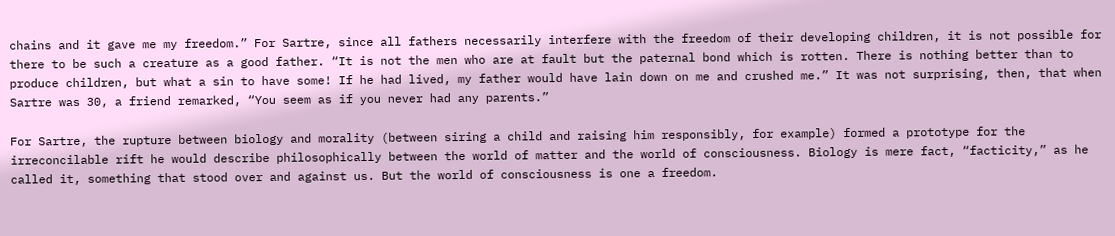chains and it gave me my freedom.” For Sartre, since all fathers necessarily interfere with the freedom of their developing children, it is not possible for there to be such a creature as a good father. “It is not the men who are at fault but the paternal bond which is rotten. There is nothing better than to produce children, but what a sin to have some! If he had lived, my father would have lain down on me and crushed me.” It was not surprising, then, that when Sartre was 30, a friend remarked, “You seem as if you never had any parents.”

For Sartre, the rupture between biology and morality (between siring a child and raising him responsibly, for example) formed a prototype for the irreconcilable rift he would describe philosophically between the world of matter and the world of consciousness. Biology is mere fact, “facticity,” as he called it, something that stood over and against us. But the world of consciousness is one a freedom.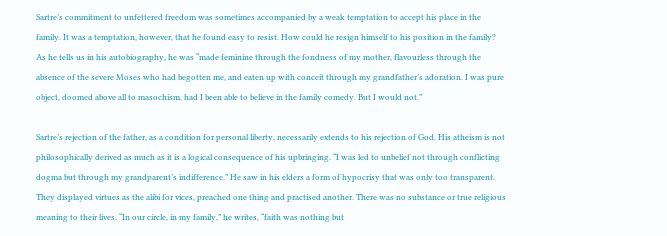Sartre’s commitment to unfettered freedom was sometimes accompanied by a weak temptation to accept his place in the family. It was a temptation, however, that he found easy to resist. How could he resign himself to his position in the family? As he tells us in his autobiography, he was “made feminine through the fondness of my mother, flavourless through the absence of the severe Moses who had begotten me, and eaten up with conceit through my grandfather’s adoration. I was pure object, doomed above all to masochism, had I been able to believe in the family comedy. But I would not.”

Sartre’s rejection of the father, as a condition for personal liberty, necessarily extends to his rejection of God. His atheism is not philosophically derived as much as it is a logical consequence of his upbringing. “I was led to unbelief not through conflicting dogma but through my grandparent’s indifference.” He saw in his elders a form of hypocrisy that was only too transparent. They displayed virtues as the alibi for vices, preached one thing and practised another. There was no substance or true religious meaning to their lives. “In our circle, in my family,” he writes, “faith was nothing but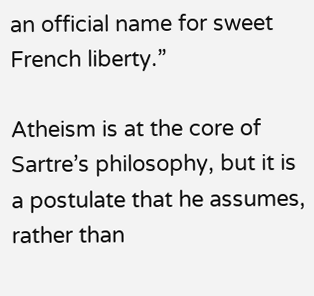an official name for sweet French liberty.”

Atheism is at the core of Sartre’s philosophy, but it is a postulate that he assumes, rather than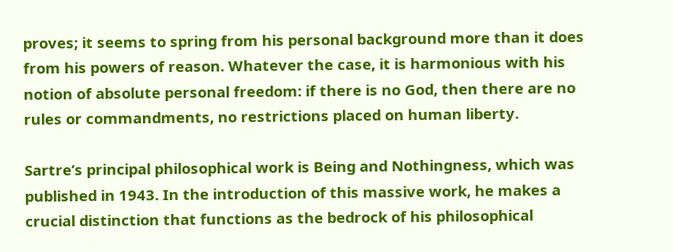proves; it seems to spring from his personal background more than it does from his powers of reason. Whatever the case, it is harmonious with his notion of absolute personal freedom: if there is no God, then there are no rules or commandments, no restrictions placed on human liberty.

Sartre’s principal philosophical work is Being and Nothingness, which was published in 1943. In the introduction of this massive work, he makes a crucial distinction that functions as the bedrock of his philosophical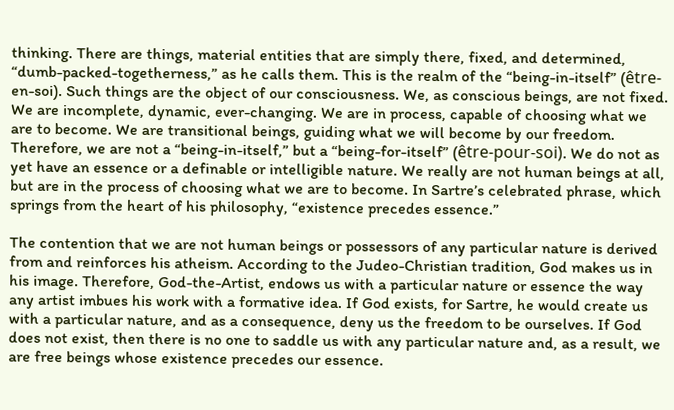thinking. There are things, material entities that are simply there, fixed, and determined, “dumb-packed-togetherness,” as he calls them. This is the realm of the “being-in-itself” (être-en-soi). Such things are the object of our consciousness. We, as conscious beings, are not fixed. We are incomplete, dynamic, ever-changing. We are in process, capable of choosing what we are to become. We are transitional beings, guiding what we will become by our freedom. Therefore, we are not a “being-in-itself,” but a “being-for-itself” (être-pour-soi). We do not as yet have an essence or a definable or intelligible nature. We really are not human beings at all, but are in the process of choosing what we are to become. In Sartre’s celebrated phrase, which springs from the heart of his philosophy, “existence precedes essence.”

The contention that we are not human beings or possessors of any particular nature is derived from and reinforces his atheism. According to the Judeo-Christian tradition, God makes us in his image. Therefore, God-the-Artist, endows us with a particular nature or essence the way any artist imbues his work with a formative idea. If God exists, for Sartre, he would create us with a particular nature, and as a consequence, deny us the freedom to be ourselves. If God does not exist, then there is no one to saddle us with any particular nature and, as a result, we are free beings whose existence precedes our essence.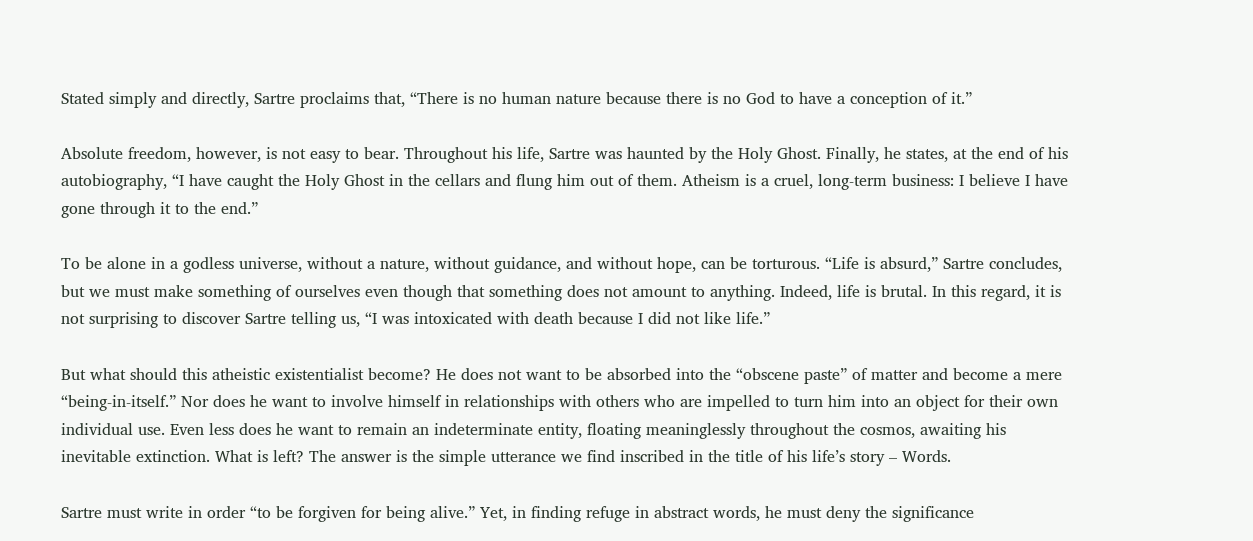Stated simply and directly, Sartre proclaims that, “There is no human nature because there is no God to have a conception of it.”

Absolute freedom, however, is not easy to bear. Throughout his life, Sartre was haunted by the Holy Ghost. Finally, he states, at the end of his autobiography, “I have caught the Holy Ghost in the cellars and flung him out of them. Atheism is a cruel, long-term business: I believe I have gone through it to the end.”

To be alone in a godless universe, without a nature, without guidance, and without hope, can be torturous. “Life is absurd,” Sartre concludes, but we must make something of ourselves even though that something does not amount to anything. Indeed, life is brutal. In this regard, it is not surprising to discover Sartre telling us, “I was intoxicated with death because I did not like life.”

But what should this atheistic existentialist become? He does not want to be absorbed into the “obscene paste” of matter and become a mere “being-in-itself.” Nor does he want to involve himself in relationships with others who are impelled to turn him into an object for their own individual use. Even less does he want to remain an indeterminate entity, floating meaninglessly throughout the cosmos, awaiting his inevitable extinction. What is left? The answer is the simple utterance we find inscribed in the title of his life’s story – Words.

Sartre must write in order “to be forgiven for being alive.” Yet, in finding refuge in abstract words, he must deny the significance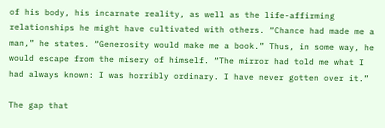of his body, his incarnate reality, as well as the life-affirming relationships he might have cultivated with others. “Chance had made me a man,” he states. “Generosity would make me a book.” Thus, in some way, he would escape from the misery of himself. “The mirror had told me what I had always known: I was horribly ordinary. I have never gotten over it.”

The gap that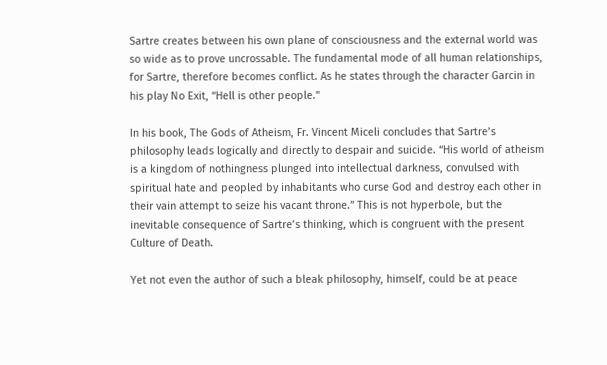Sartre creates between his own plane of consciousness and the external world was so wide as to prove uncrossable. The fundamental mode of all human relationships, for Sartre, therefore becomes conflict. As he states through the character Garcin in his play No Exit, “Hell is other people.”

In his book, The Gods of Atheism, Fr. Vincent Miceli concludes that Sartre’s philosophy leads logically and directly to despair and suicide. “His world of atheism is a kingdom of nothingness plunged into intellectual darkness, convulsed with spiritual hate and peopled by inhabitants who curse God and destroy each other in their vain attempt to seize his vacant throne.” This is not hyperbole, but the inevitable consequence of Sartre’s thinking, which is congruent with the present Culture of Death.

Yet not even the author of such a bleak philosophy, himself, could be at peace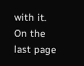with it. On the last page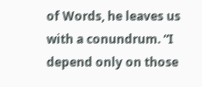of Words, he leaves us with a conundrum. “I depend only on those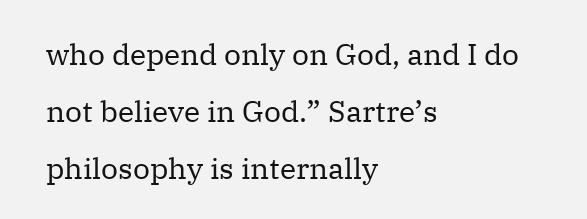who depend only on God, and I do not believe in God.” Sartre’s philosophy is internally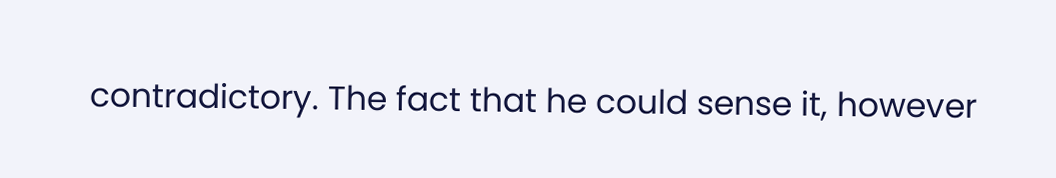contradictory. The fact that he could sense it, however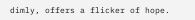dimly, offers a flicker of hope.